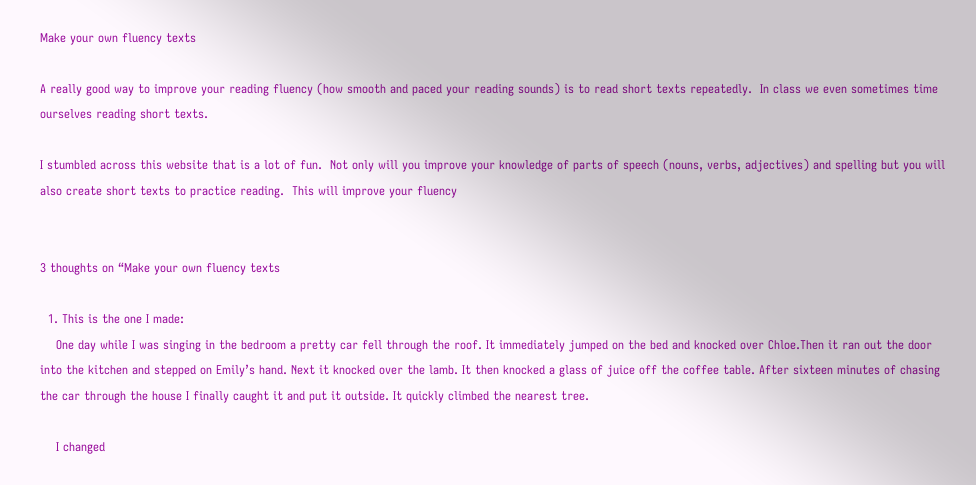Make your own fluency texts

A really good way to improve your reading fluency (how smooth and paced your reading sounds) is to read short texts repeatedly.  In class we even sometimes time ourselves reading short texts.

I stumbled across this website that is a lot of fun.  Not only will you improve your knowledge of parts of speech (nouns, verbs, adjectives) and spelling but you will also create short texts to practice reading.  This will improve your fluency


3 thoughts on “Make your own fluency texts

  1. This is the one I made:
    One day while I was singing in the bedroom a pretty car fell through the roof. It immediately jumped on the bed and knocked over Chloe.Then it ran out the door into the kitchen and stepped on Emily’s hand. Next it knocked over the lamb. It then knocked a glass of juice off the coffee table. After sixteen minutes of chasing the car through the house I finally caught it and put it outside. It quickly climbed the nearest tree.

    I changed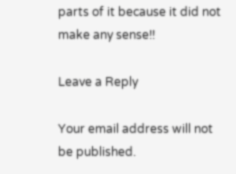parts of it because it did not make any sense!!

Leave a Reply

Your email address will not be published.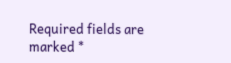Required fields are marked *